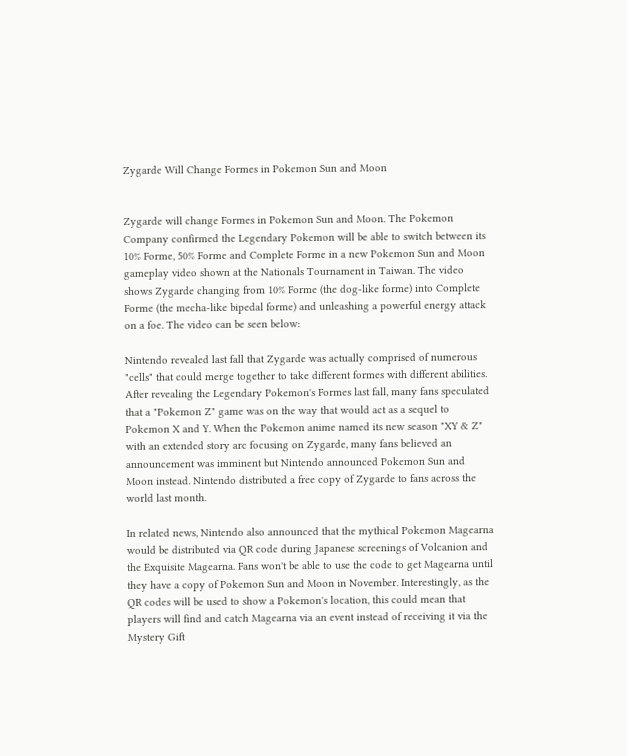Zygarde Will Change Formes in Pokemon Sun and Moon


Zygarde will change Formes in Pokemon Sun and Moon. The Pokemon Company confirmed the Legendary Pokemon will be able to switch between its 10% Forme, 50% Forme and Complete Forme in a new Pokemon Sun and Moon gameplay video shown at the Nationals Tournament in Taiwan. The video shows Zygarde changing from 10% Forme (the dog-like forme) into Complete Forme (the mecha-like bipedal forme) and unleashing a powerful energy attack on a foe. The video can be seen below:

Nintendo revealed last fall that Zygarde was actually comprised of numerous "cells" that could merge together to take different formes with different abilities. After revealing the Legendary Pokemon's Formes last fall, many fans speculated that a "Pokemon Z" game was on the way that would act as a sequel to Pokemon X and Y. When the Pokemon anime named its new season "XY & Z" with an extended story arc focusing on Zygarde, many fans believed an announcement was imminent but Nintendo announced Pokemon Sun and Moon instead. Nintendo distributed a free copy of Zygarde to fans across the world last month.

In related news, Nintendo also announced that the mythical Pokemon Magearna would be distributed via QR code during Japanese screenings of Volcanion and the Exquisite Magearna. Fans won't be able to use the code to get Magearna until they have a copy of Pokemon Sun and Moon in November. Interestingly, as the QR codes will be used to show a Pokemon's location, this could mean that players will find and catch Magearna via an event instead of receiving it via the Mystery Gift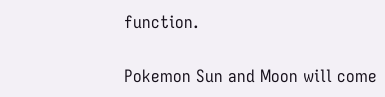function.

Pokemon Sun and Moon will come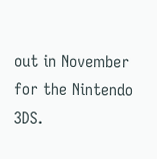out in November for the Nintendo 3DS.